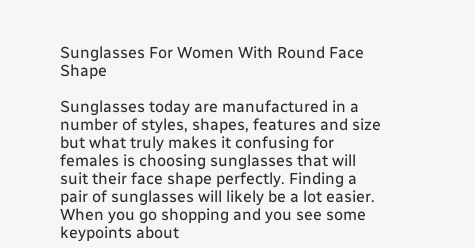Sunglasses For Women With Round Face Shape

Sunglasses today are manufactured in a number of styles, shapes, features and size but what truly makes it confusing for females is choosing sunglasses that will suit their face shape perfectly. Finding a pair of sunglasses will likely be a lot easier. When you go shopping and you see some keypoints about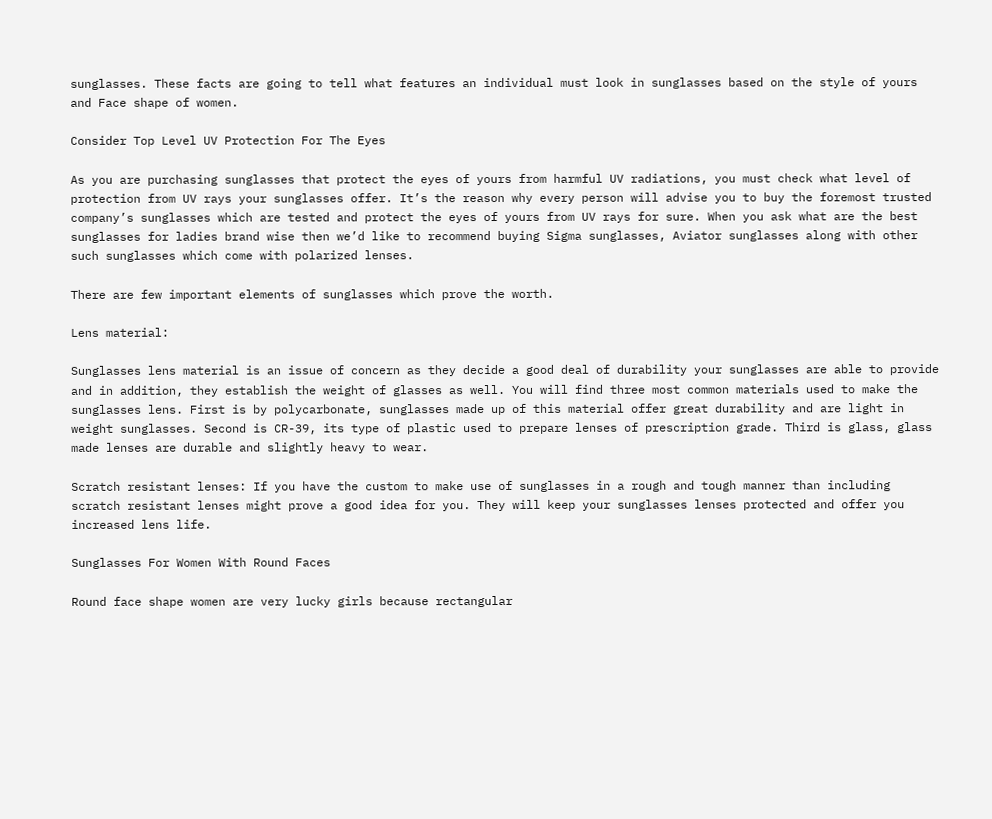sunglasses. These facts are going to tell what features an individual must look in sunglasses based on the style of yours and Face shape of women.

Consider Top Level UV Protection For The Eyes

As you are purchasing sunglasses that protect the eyes of yours from harmful UV radiations, you must check what level of protection from UV rays your sunglasses offer. It’s the reason why every person will advise you to buy the foremost trusted company’s sunglasses which are tested and protect the eyes of yours from UV rays for sure. When you ask what are the best sunglasses for ladies brand wise then we’d like to recommend buying Sigma sunglasses, Aviator sunglasses along with other such sunglasses which come with polarized lenses.

There are few important elements of sunglasses which prove the worth.

Lens material:

Sunglasses lens material is an issue of concern as they decide a good deal of durability your sunglasses are able to provide and in addition, they establish the weight of glasses as well. You will find three most common materials used to make the sunglasses lens. First is by polycarbonate, sunglasses made up of this material offer great durability and are light in weight sunglasses. Second is CR-39, its type of plastic used to prepare lenses of prescription grade. Third is glass, glass made lenses are durable and slightly heavy to wear.

Scratch resistant lenses: If you have the custom to make use of sunglasses in a rough and tough manner than including scratch resistant lenses might prove a good idea for you. They will keep your sunglasses lenses protected and offer you increased lens life.

Sunglasses For Women With Round Faces

Round face shape women are very lucky girls because rectangular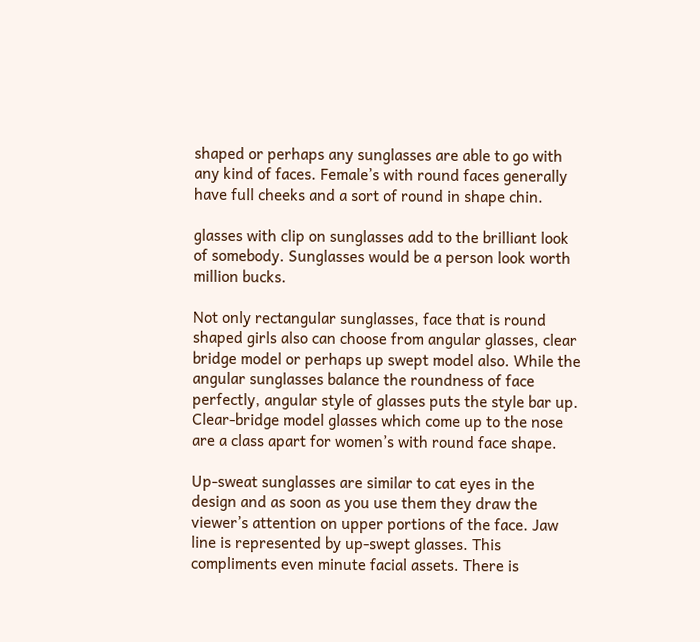shaped or perhaps any sunglasses are able to go with any kind of faces. Female’s with round faces generally have full cheeks and a sort of round in shape chin.

glasses with clip on sunglasses add to the brilliant look of somebody. Sunglasses would be a person look worth million bucks.

Not only rectangular sunglasses, face that is round shaped girls also can choose from angular glasses, clear bridge model or perhaps up swept model also. While the angular sunglasses balance the roundness of face perfectly, angular style of glasses puts the style bar up. Clear-bridge model glasses which come up to the nose are a class apart for women’s with round face shape.

Up-sweat sunglasses are similar to cat eyes in the design and as soon as you use them they draw the viewer’s attention on upper portions of the face. Jaw line is represented by up-swept glasses. This compliments even minute facial assets. There is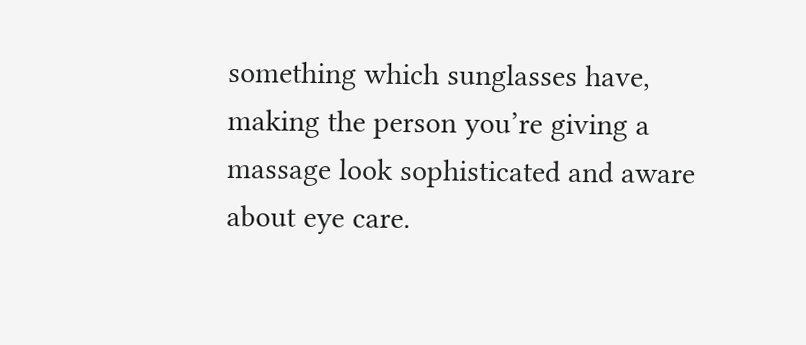something which sunglasses have, making the person you’re giving a massage look sophisticated and aware about eye care.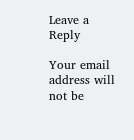Leave a Reply

Your email address will not be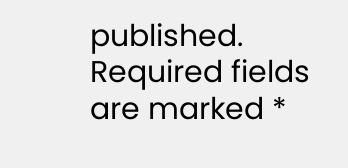published. Required fields are marked *